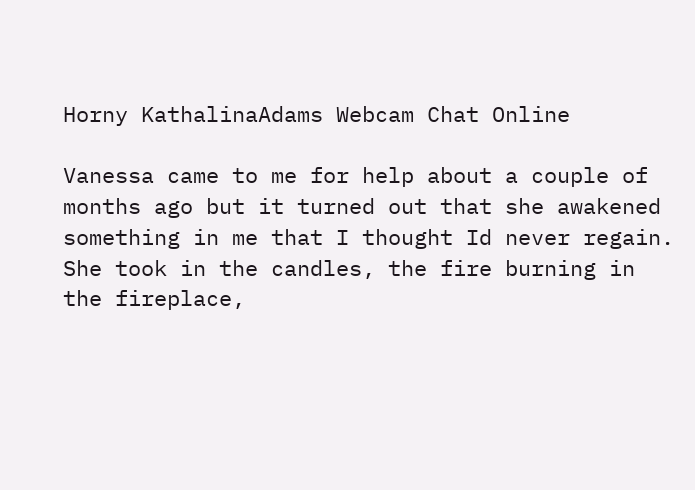Horny KathalinaAdams Webcam Chat Online

Vanessa came to me for help about a couple of months ago but it turned out that she awakened something in me that I thought Id never regain. She took in the candles, the fire burning in the fireplace,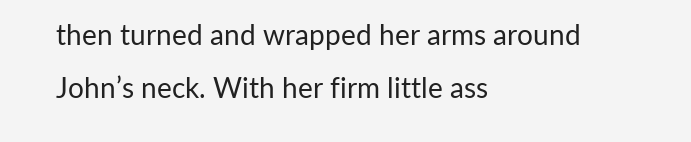then turned and wrapped her arms around John’s neck. With her firm little ass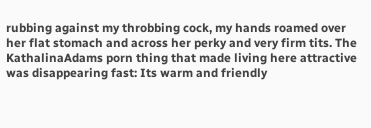rubbing against my throbbing cock, my hands roamed over her flat stomach and across her perky and very firm tits. The KathalinaAdams porn thing that made living here attractive was disappearing fast: Its warm and friendly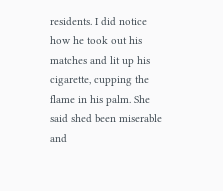residents. I did notice how he took out his matches and lit up his cigarette, cupping the flame in his palm. She said shed been miserable and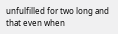unfulfilled for two long and that even when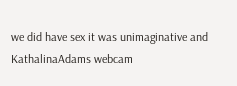we did have sex it was unimaginative and KathalinaAdams webcam